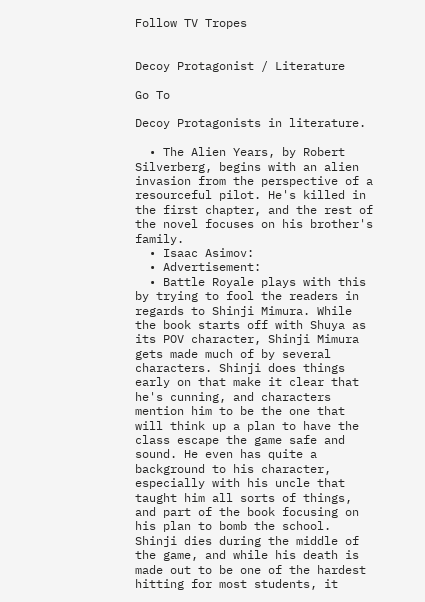Follow TV Tropes


Decoy Protagonist / Literature

Go To

Decoy Protagonists in literature.

  • The Alien Years, by Robert Silverberg, begins with an alien invasion from the perspective of a resourceful pilot. He's killed in the first chapter, and the rest of the novel focuses on his brother's family.
  • Isaac Asimov:
  • Advertisement:
  • Battle Royale plays with this by trying to fool the readers in regards to Shinji Mimura. While the book starts off with Shuya as its POV character, Shinji Mimura gets made much of by several characters. Shinji does things early on that make it clear that he's cunning, and characters mention him to be the one that will think up a plan to have the class escape the game safe and sound. He even has quite a background to his character, especially with his uncle that taught him all sorts of things, and part of the book focusing on his plan to bomb the school. Shinji dies during the middle of the game, and while his death is made out to be one of the hardest hitting for most students, it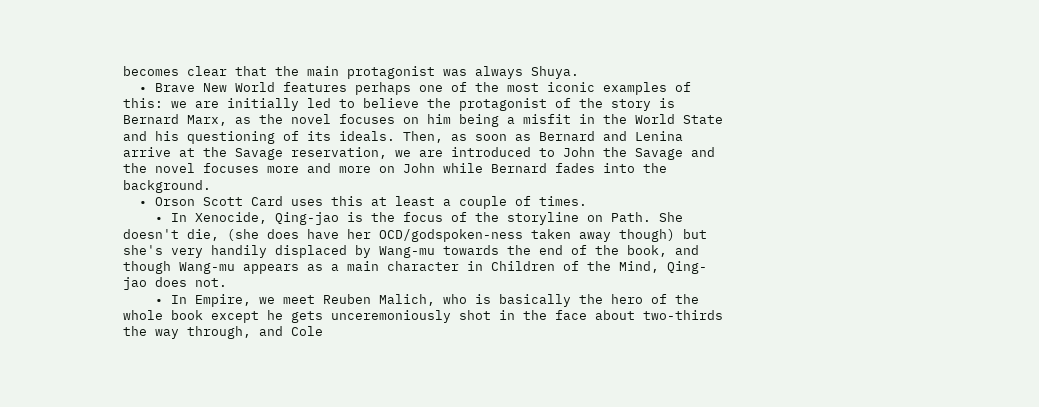becomes clear that the main protagonist was always Shuya.
  • Brave New World features perhaps one of the most iconic examples of this: we are initially led to believe the protagonist of the story is Bernard Marx, as the novel focuses on him being a misfit in the World State and his questioning of its ideals. Then, as soon as Bernard and Lenina arrive at the Savage reservation, we are introduced to John the Savage and the novel focuses more and more on John while Bernard fades into the background.
  • Orson Scott Card uses this at least a couple of times.
    • In Xenocide, Qing-jao is the focus of the storyline on Path. She doesn't die, (she does have her OCD/godspoken-ness taken away though) but she's very handily displaced by Wang-mu towards the end of the book, and though Wang-mu appears as a main character in Children of the Mind, Qing-jao does not.
    • In Empire, we meet Reuben Malich, who is basically the hero of the whole book except he gets unceremoniously shot in the face about two-thirds the way through, and Cole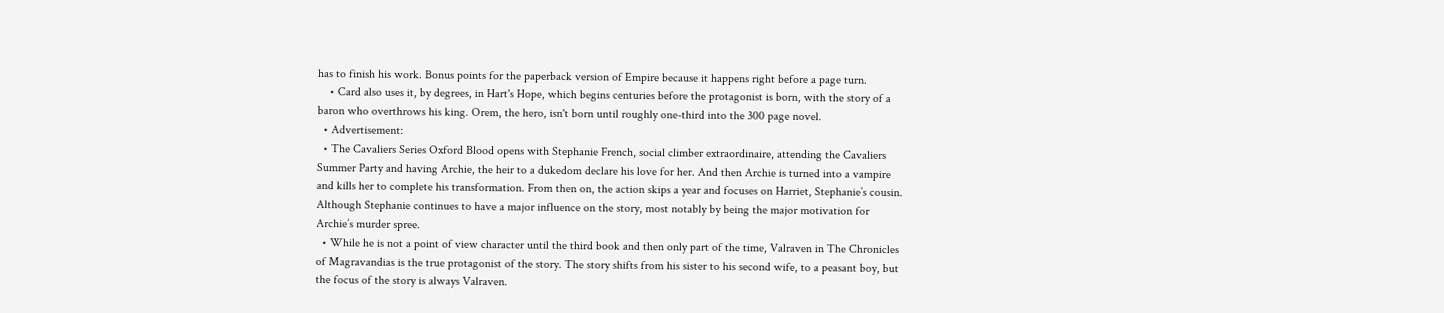has to finish his work. Bonus points for the paperback version of Empire because it happens right before a page turn.
    • Card also uses it, by degrees, in Hart's Hope, which begins centuries before the protagonist is born, with the story of a baron who overthrows his king. Orem, the hero, isn't born until roughly one-third into the 300 page novel.
  • Advertisement:
  • The Cavaliers Series Oxford Blood opens with Stephanie French, social climber extraordinaire, attending the Cavaliers Summer Party and having Archie, the heir to a dukedom declare his love for her. And then Archie is turned into a vampire and kills her to complete his transformation. From then on, the action skips a year and focuses on Harriet, Stephanie’s cousin. Although Stephanie continues to have a major influence on the story, most notably by being the major motivation for Archie’s murder spree.
  • While he is not a point of view character until the third book and then only part of the time, Valraven in The Chronicles of Magravandias is the true protagonist of the story. The story shifts from his sister to his second wife, to a peasant boy, but the focus of the story is always Valraven.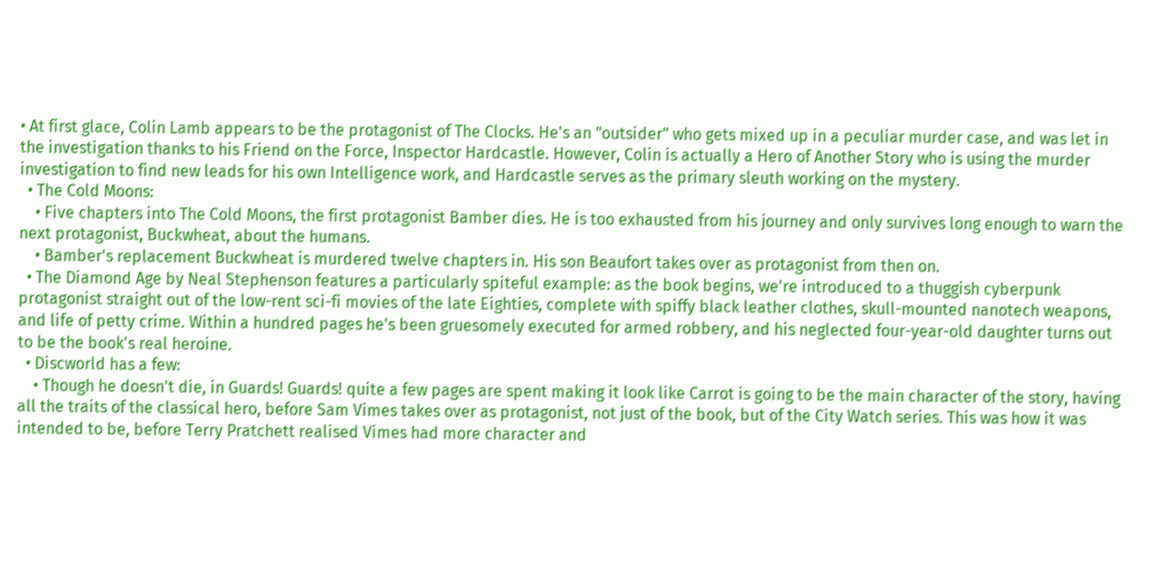• At first glace, Colin Lamb appears to be the protagonist of The Clocks. He's an "outsider" who gets mixed up in a peculiar murder case, and was let in the investigation thanks to his Friend on the Force, Inspector Hardcastle. However, Colin is actually a Hero of Another Story who is using the murder investigation to find new leads for his own Intelligence work, and Hardcastle serves as the primary sleuth working on the mystery.
  • The Cold Moons:
    • Five chapters into The Cold Moons, the first protagonist Bamber dies. He is too exhausted from his journey and only survives long enough to warn the next protagonist, Buckwheat, about the humans.
    • Bamber's replacement Buckwheat is murdered twelve chapters in. His son Beaufort takes over as protagonist from then on.
  • The Diamond Age by Neal Stephenson features a particularly spiteful example: as the book begins, we're introduced to a thuggish cyberpunk protagonist straight out of the low-rent sci-fi movies of the late Eighties, complete with spiffy black leather clothes, skull-mounted nanotech weapons, and life of petty crime. Within a hundred pages he's been gruesomely executed for armed robbery, and his neglected four-year-old daughter turns out to be the book's real heroine.
  • Discworld has a few:
    • Though he doesn't die, in Guards! Guards! quite a few pages are spent making it look like Carrot is going to be the main character of the story, having all the traits of the classical hero, before Sam Vimes takes over as protagonist, not just of the book, but of the City Watch series. This was how it was intended to be, before Terry Pratchett realised Vimes had more character and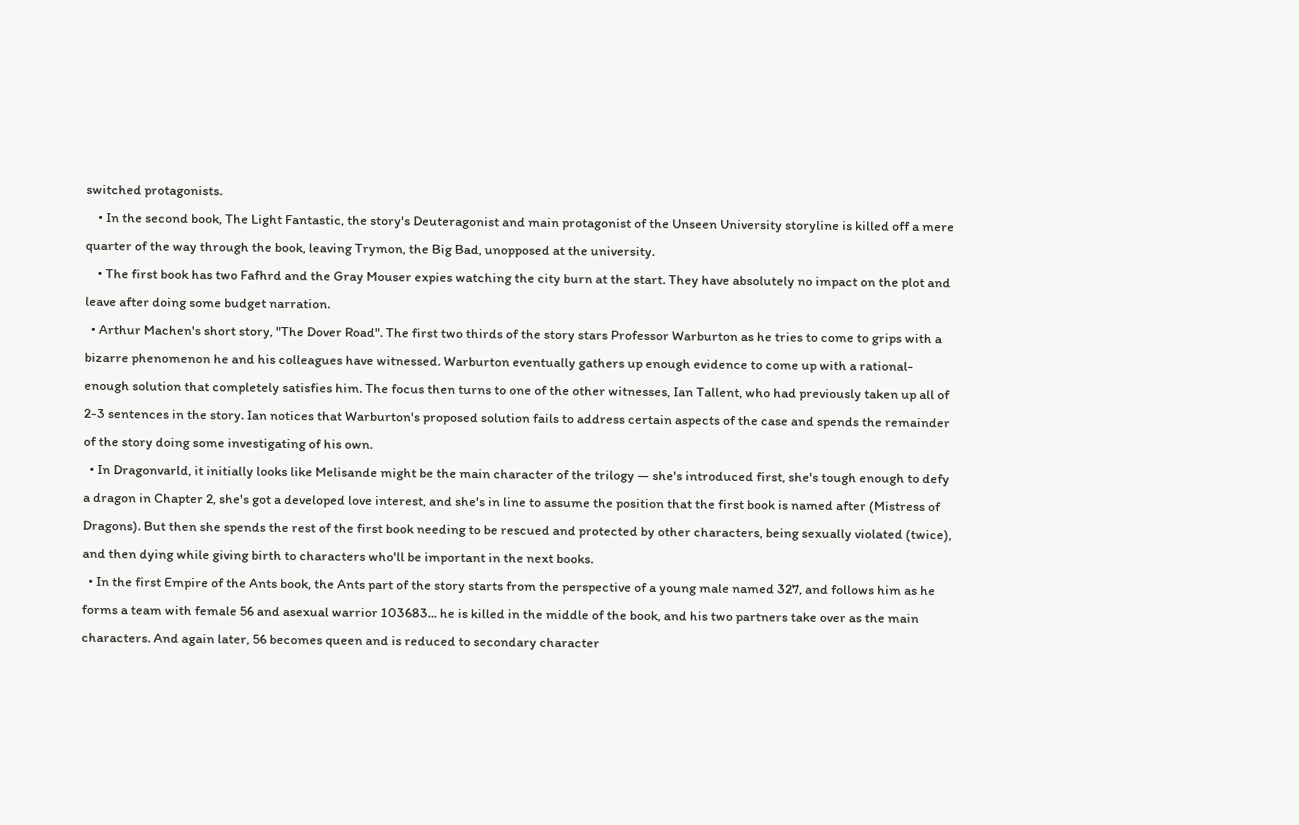switched protagonists.
    • In the second book, The Light Fantastic, the story's Deuteragonist and main protagonist of the Unseen University storyline is killed off a mere quarter of the way through the book, leaving Trymon, the Big Bad, unopposed at the university.
    • The first book has two Fafhrd and the Gray Mouser expies watching the city burn at the start. They have absolutely no impact on the plot and leave after doing some budget narration.
  • Arthur Machen's short story, "The Dover Road". The first two thirds of the story stars Professor Warburton as he tries to come to grips with a bizarre phenomenon he and his colleagues have witnessed. Warburton eventually gathers up enough evidence to come up with a rational-enough solution that completely satisfies him. The focus then turns to one of the other witnesses, Ian Tallent, who had previously taken up all of 2-3 sentences in the story. Ian notices that Warburton's proposed solution fails to address certain aspects of the case and spends the remainder of the story doing some investigating of his own.
  • In Dragonvarld, it initially looks like Melisande might be the main character of the trilogy — she's introduced first, she's tough enough to defy a dragon in Chapter 2, she's got a developed love interest, and she's in line to assume the position that the first book is named after (Mistress of Dragons). But then she spends the rest of the first book needing to be rescued and protected by other characters, being sexually violated (twice), and then dying while giving birth to characters who'll be important in the next books.
  • In the first Empire of the Ants book, the Ants part of the story starts from the perspective of a young male named 327, and follows him as he forms a team with female 56 and asexual warrior 103683... he is killed in the middle of the book, and his two partners take over as the main characters. And again later, 56 becomes queen and is reduced to secondary character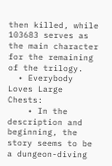then killed, while 103683 serves as the main character for the remaining of the trilogy.
  • Everybody Loves Large Chests:
    • In the description and beginning, the story seems to be a dungeon-diving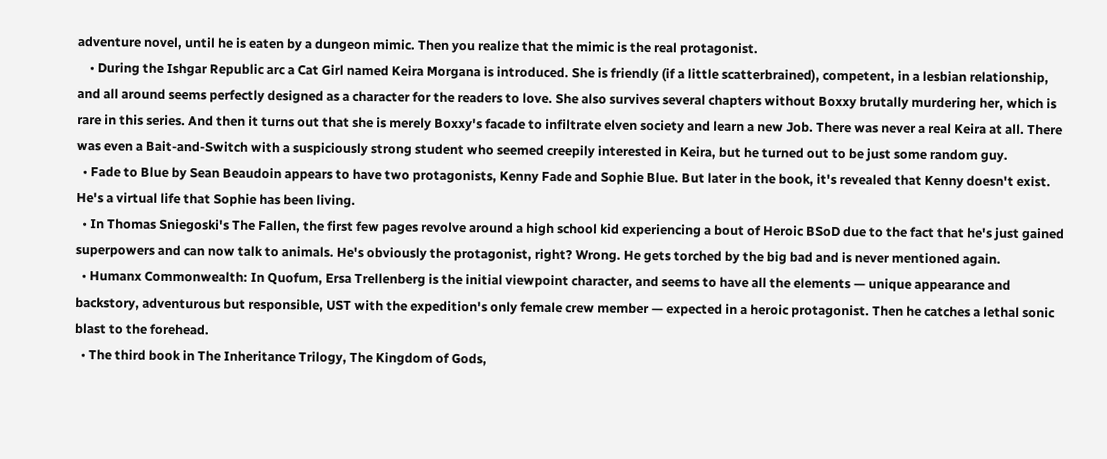adventure novel, until he is eaten by a dungeon mimic. Then you realize that the mimic is the real protagonist.
    • During the Ishgar Republic arc a Cat Girl named Keira Morgana is introduced. She is friendly (if a little scatterbrained), competent, in a lesbian relationship, and all around seems perfectly designed as a character for the readers to love. She also survives several chapters without Boxxy brutally murdering her, which is rare in this series. And then it turns out that she is merely Boxxy's facade to infiltrate elven society and learn a new Job. There was never a real Keira at all. There was even a Bait-and-Switch with a suspiciously strong student who seemed creepily interested in Keira, but he turned out to be just some random guy.
  • Fade to Blue by Sean Beaudoin appears to have two protagonists, Kenny Fade and Sophie Blue. But later in the book, it's revealed that Kenny doesn't exist. He's a virtual life that Sophie has been living.
  • In Thomas Sniegoski's The Fallen, the first few pages revolve around a high school kid experiencing a bout of Heroic BSoD due to the fact that he's just gained superpowers and can now talk to animals. He's obviously the protagonist, right? Wrong. He gets torched by the big bad and is never mentioned again.
  • Humanx Commonwealth: In Quofum, Ersa Trellenberg is the initial viewpoint character, and seems to have all the elements — unique appearance and backstory, adventurous but responsible, UST with the expedition's only female crew member — expected in a heroic protagonist. Then he catches a lethal sonic blast to the forehead.
  • The third book in The Inheritance Trilogy, The Kingdom of Gods,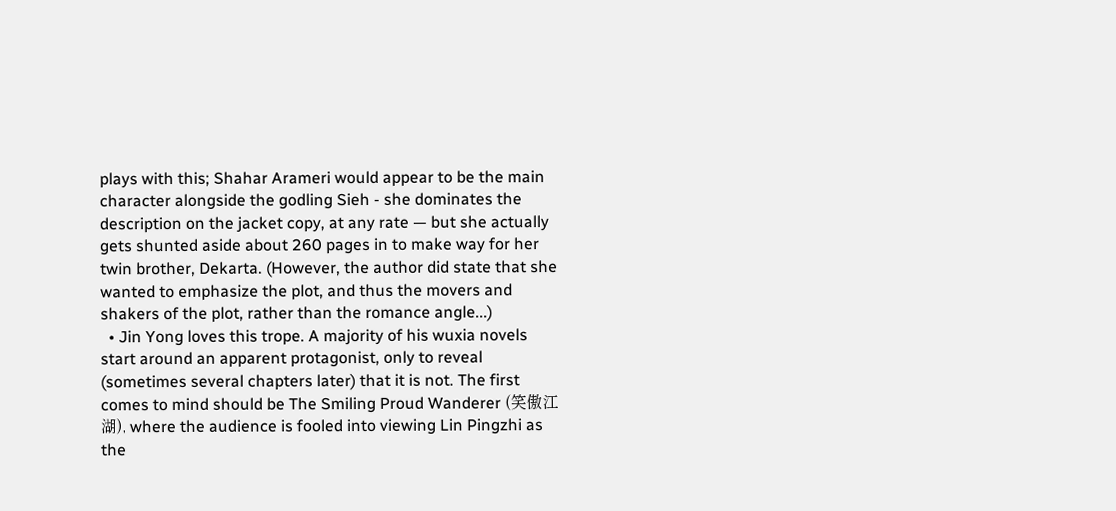plays with this; Shahar Arameri would appear to be the main character alongside the godling Sieh - she dominates the description on the jacket copy, at any rate — but she actually gets shunted aside about 260 pages in to make way for her twin brother, Dekarta. (However, the author did state that she wanted to emphasize the plot, and thus the movers and shakers of the plot, rather than the romance angle...)
  • Jin Yong loves this trope. A majority of his wuxia novels start around an apparent protagonist, only to reveal (sometimes several chapters later) that it is not. The first comes to mind should be The Smiling Proud Wanderer (笑傲江湖), where the audience is fooled into viewing Lin Pingzhi as the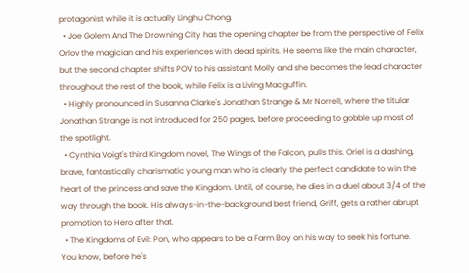protagonist while it is actually Linghu Chong.
  • Joe Golem And The Drowning City has the opening chapter be from the perspective of Felix Orlov the magician and his experiences with dead spirits. He seems like the main character, but the second chapter shifts POV to his assistant Molly and she becomes the lead character throughout the rest of the book, while Felix is a Living Macguffin.
  • Highly pronounced in Susanna Clarke's Jonathan Strange & Mr Norrell, where the titular Jonathan Strange is not introduced for 250 pages, before proceeding to gobble up most of the spotlight.
  • Cynthia Voigt's third Kingdom novel, The Wings of the Falcon, pulls this. Oriel is a dashing, brave, fantastically charismatic young man who is clearly the perfect candidate to win the heart of the princess and save the Kingdom. Until, of course, he dies in a duel about 3/4 of the way through the book. His always-in-the-background best friend, Griff, gets a rather abrupt promotion to Hero after that.
  • The Kingdoms of Evil: Pon, who appears to be a Farm Boy on his way to seek his fortune. You know, before he's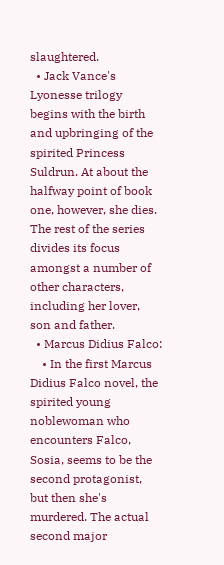slaughtered.
  • Jack Vance's Lyonesse trilogy begins with the birth and upbringing of the spirited Princess Suldrun. At about the halfway point of book one, however, she dies. The rest of the series divides its focus amongst a number of other characters, including her lover, son and father.
  • Marcus Didius Falco:
    • In the first Marcus Didius Falco novel, the spirited young noblewoman who encounters Falco, Sosia, seems to be the second protagonist, but then she's murdered. The actual second major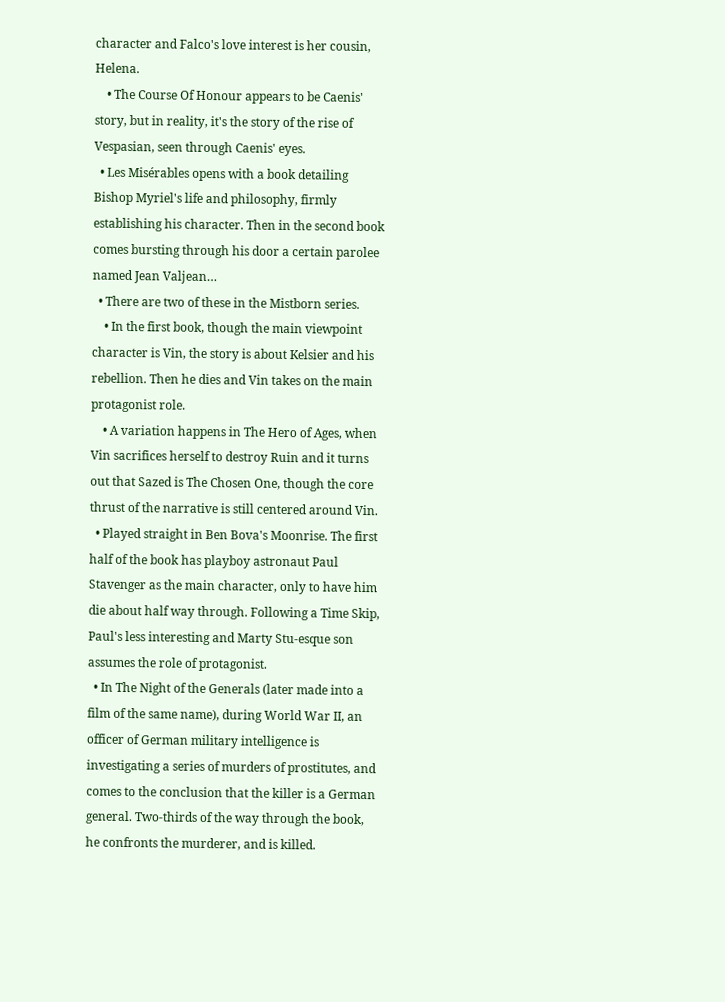character and Falco's love interest is her cousin, Helena.
    • The Course Of Honour appears to be Caenis' story, but in reality, it's the story of the rise of Vespasian, seen through Caenis' eyes.
  • Les Misérables opens with a book detailing Bishop Myriel's life and philosophy, firmly establishing his character. Then in the second book comes bursting through his door a certain parolee named Jean Valjean…
  • There are two of these in the Mistborn series.
    • In the first book, though the main viewpoint character is Vin, the story is about Kelsier and his rebellion. Then he dies and Vin takes on the main protagonist role.
    • A variation happens in The Hero of Ages, when Vin sacrifices herself to destroy Ruin and it turns out that Sazed is The Chosen One, though the core thrust of the narrative is still centered around Vin.
  • Played straight in Ben Bova's Moonrise. The first half of the book has playboy astronaut Paul Stavenger as the main character, only to have him die about half way through. Following a Time Skip, Paul's less interesting and Marty Stu-esque son assumes the role of protagonist.
  • In The Night of the Generals (later made into a film of the same name), during World War II, an officer of German military intelligence is investigating a series of murders of prostitutes, and comes to the conclusion that the killer is a German general. Two-thirds of the way through the book, he confronts the murderer, and is killed.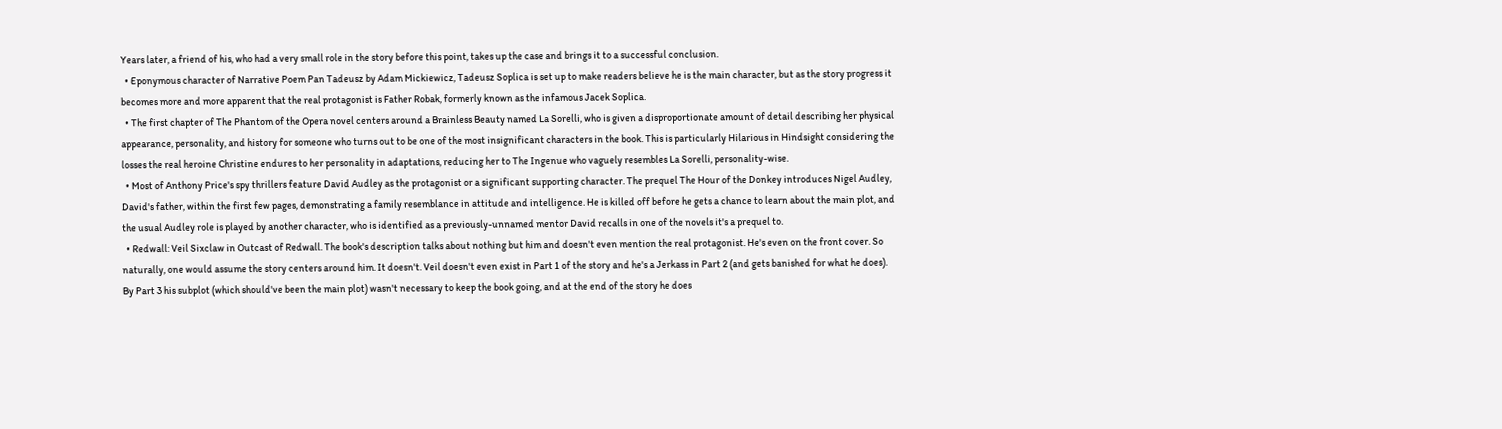Years later, a friend of his, who had a very small role in the story before this point, takes up the case and brings it to a successful conclusion.
  • Eponymous character of Narrative Poem Pan Tadeusz by Adam Mickiewicz, Tadeusz Soplica is set up to make readers believe he is the main character, but as the story progress it becomes more and more apparent that the real protagonist is Father Robak, formerly known as the infamous Jacek Soplica.
  • The first chapter of The Phantom of the Opera novel centers around a Brainless Beauty named La Sorelli, who is given a disproportionate amount of detail describing her physical appearance, personality, and history for someone who turns out to be one of the most insignificant characters in the book. This is particularly Hilarious in Hindsight considering the losses the real heroine Christine endures to her personality in adaptations, reducing her to The Ingenue who vaguely resembles La Sorelli, personality-wise.
  • Most of Anthony Price's spy thrillers feature David Audley as the protagonist or a significant supporting character. The prequel The Hour of the Donkey introduces Nigel Audley, David's father, within the first few pages, demonstrating a family resemblance in attitude and intelligence. He is killed off before he gets a chance to learn about the main plot, and the usual Audley role is played by another character, who is identified as a previously-unnamed mentor David recalls in one of the novels it's a prequel to.
  • Redwall: Veil Sixclaw in Outcast of Redwall. The book's description talks about nothing but him and doesn't even mention the real protagonist. He's even on the front cover. So naturally, one would assume the story centers around him. It doesn't. Veil doesn't even exist in Part 1 of the story and he's a Jerkass in Part 2 (and gets banished for what he does). By Part 3 his subplot (which should've been the main plot) wasn't necessary to keep the book going, and at the end of the story he does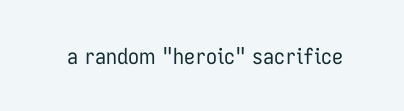a random "heroic" sacrifice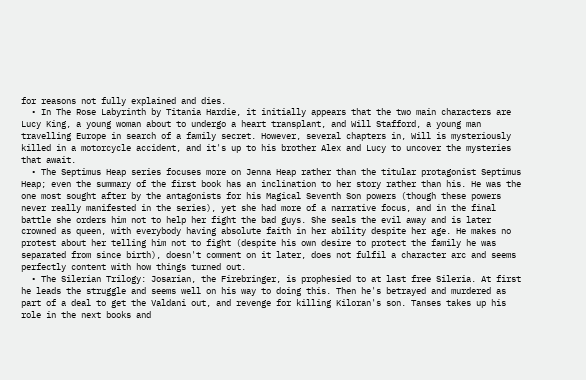for reasons not fully explained and dies.
  • In The Rose Labyrinth by Titania Hardie, it initially appears that the two main characters are Lucy King, a young woman about to undergo a heart transplant, and Will Stafford, a young man travelling Europe in search of a family secret. However, several chapters in, Will is mysteriously killed in a motorcycle accident, and it's up to his brother Alex and Lucy to uncover the mysteries that await.
  • The Septimus Heap series focuses more on Jenna Heap rather than the titular protagonist Septimus Heap; even the summary of the first book has an inclination to her story rather than his. He was the one most sought after by the antagonists for his Magical Seventh Son powers (though these powers never really manifested in the series), yet she had more of a narrative focus, and in the final battle she orders him not to help her fight the bad guys. She seals the evil away and is later crowned as queen, with everybody having absolute faith in her ability despite her age. He makes no protest about her telling him not to fight (despite his own desire to protect the family he was separated from since birth), doesn't comment on it later, does not fulfil a character arc and seems perfectly content with how things turned out.
  • The Silerian Trilogy: Josarian, the Firebringer, is prophesied to at last free Sileria. At first he leads the struggle and seems well on his way to doing this. Then he's betrayed and murdered as part of a deal to get the Valdani out, and revenge for killing Kiloran's son. Tanses takes up his role in the next books and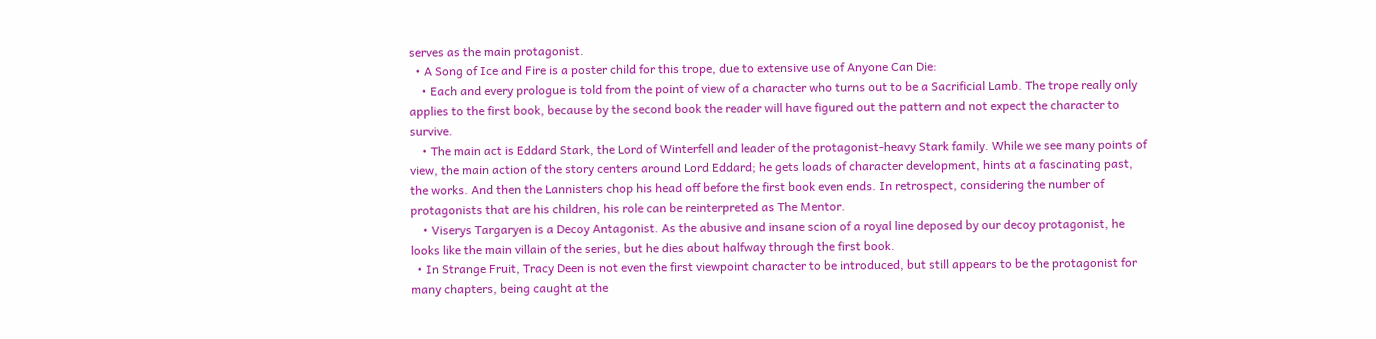serves as the main protagonist.
  • A Song of Ice and Fire is a poster child for this trope, due to extensive use of Anyone Can Die:
    • Each and every prologue is told from the point of view of a character who turns out to be a Sacrificial Lamb. The trope really only applies to the first book, because by the second book the reader will have figured out the pattern and not expect the character to survive.
    • The main act is Eddard Stark, the Lord of Winterfell and leader of the protagonist-heavy Stark family. While we see many points of view, the main action of the story centers around Lord Eddard; he gets loads of character development, hints at a fascinating past, the works. And then the Lannisters chop his head off before the first book even ends. In retrospect, considering the number of protagonists that are his children, his role can be reinterpreted as The Mentor.
    • Viserys Targaryen is a Decoy Antagonist. As the abusive and insane scion of a royal line deposed by our decoy protagonist, he looks like the main villain of the series, but he dies about halfway through the first book.
  • In Strange Fruit, Tracy Deen is not even the first viewpoint character to be introduced, but still appears to be the protagonist for many chapters, being caught at the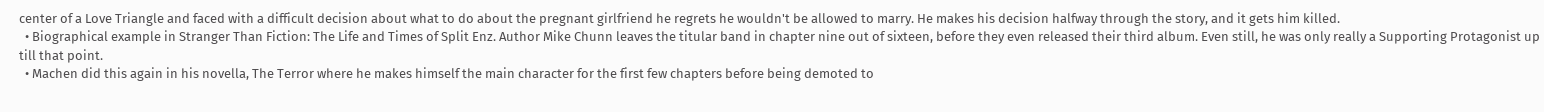center of a Love Triangle and faced with a difficult decision about what to do about the pregnant girlfriend he regrets he wouldn't be allowed to marry. He makes his decision halfway through the story, and it gets him killed.
  • Biographical example in Stranger Than Fiction: The Life and Times of Split Enz. Author Mike Chunn leaves the titular band in chapter nine out of sixteen, before they even released their third album. Even still, he was only really a Supporting Protagonist up till that point.
  • Machen did this again in his novella, The Terror where he makes himself the main character for the first few chapters before being demoted to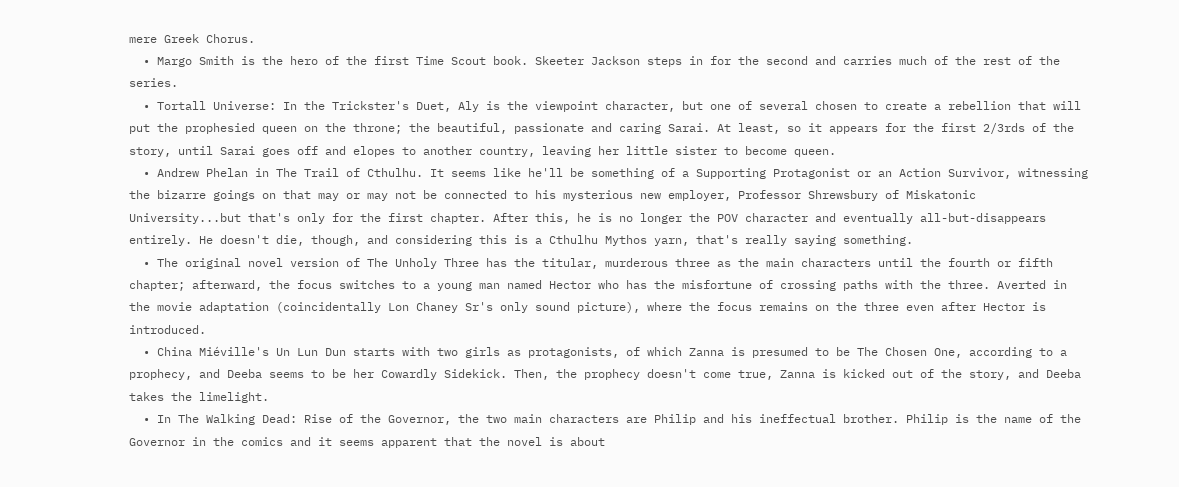mere Greek Chorus.
  • Margo Smith is the hero of the first Time Scout book. Skeeter Jackson steps in for the second and carries much of the rest of the series.
  • Tortall Universe: In the Trickster's Duet, Aly is the viewpoint character, but one of several chosen to create a rebellion that will put the prophesied queen on the throne; the beautiful, passionate and caring Sarai. At least, so it appears for the first 2/3rds of the story, until Sarai goes off and elopes to another country, leaving her little sister to become queen.
  • Andrew Phelan in The Trail of Cthulhu. It seems like he'll be something of a Supporting Protagonist or an Action Survivor, witnessing the bizarre goings on that may or may not be connected to his mysterious new employer, Professor Shrewsbury of Miskatonic University...but that's only for the first chapter. After this, he is no longer the POV character and eventually all-but-disappears entirely. He doesn't die, though, and considering this is a Cthulhu Mythos yarn, that's really saying something.
  • The original novel version of The Unholy Three has the titular, murderous three as the main characters until the fourth or fifth chapter; afterward, the focus switches to a young man named Hector who has the misfortune of crossing paths with the three. Averted in the movie adaptation (coincidentally Lon Chaney Sr's only sound picture), where the focus remains on the three even after Hector is introduced.
  • China Miéville's Un Lun Dun starts with two girls as protagonists, of which Zanna is presumed to be The Chosen One, according to a prophecy, and Deeba seems to be her Cowardly Sidekick. Then, the prophecy doesn't come true, Zanna is kicked out of the story, and Deeba takes the limelight.
  • In The Walking Dead: Rise of the Governor, the two main characters are Philip and his ineffectual brother. Philip is the name of the Governor in the comics and it seems apparent that the novel is about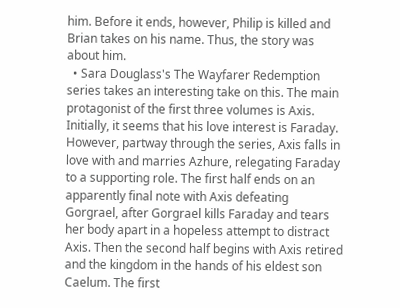him. Before it ends, however, Philip is killed and Brian takes on his name. Thus, the story was about him.
  • Sara Douglass's The Wayfarer Redemption series takes an interesting take on this. The main protagonist of the first three volumes is Axis. Initially, it seems that his love interest is Faraday. However, partway through the series, Axis falls in love with and marries Azhure, relegating Faraday to a supporting role. The first half ends on an apparently final note with Axis defeating Gorgrael, after Gorgrael kills Faraday and tears her body apart in a hopeless attempt to distract Axis. Then the second half begins with Axis retired and the kingdom in the hands of his eldest son Caelum. The first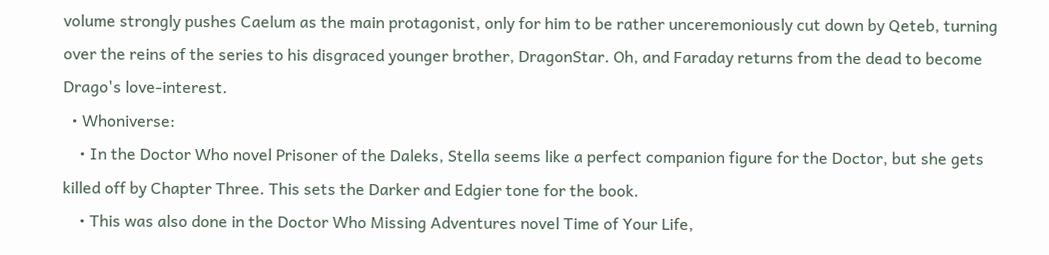volume strongly pushes Caelum as the main protagonist, only for him to be rather unceremoniously cut down by Qeteb, turning over the reins of the series to his disgraced younger brother, DragonStar. Oh, and Faraday returns from the dead to become Drago's love-interest.
  • Whoniverse:
    • In the Doctor Who novel Prisoner of the Daleks, Stella seems like a perfect companion figure for the Doctor, but she gets killed off by Chapter Three. This sets the Darker and Edgier tone for the book.
    • This was also done in the Doctor Who Missing Adventures novel Time of Your Life,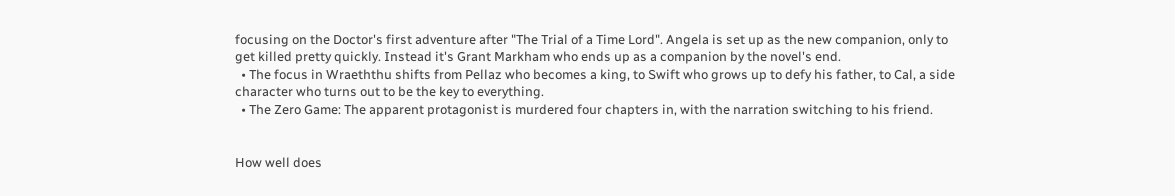focusing on the Doctor's first adventure after "The Trial of a Time Lord". Angela is set up as the new companion, only to get killed pretty quickly. Instead it's Grant Markham who ends up as a companion by the novel's end.
  • The focus in Wraeththu shifts from Pellaz who becomes a king, to Swift who grows up to defy his father, to Cal, a side character who turns out to be the key to everything.
  • The Zero Game: The apparent protagonist is murdered four chapters in, with the narration switching to his friend.


How well does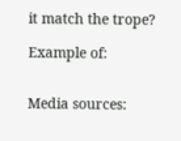it match the trope?

Example of:


Media sources: